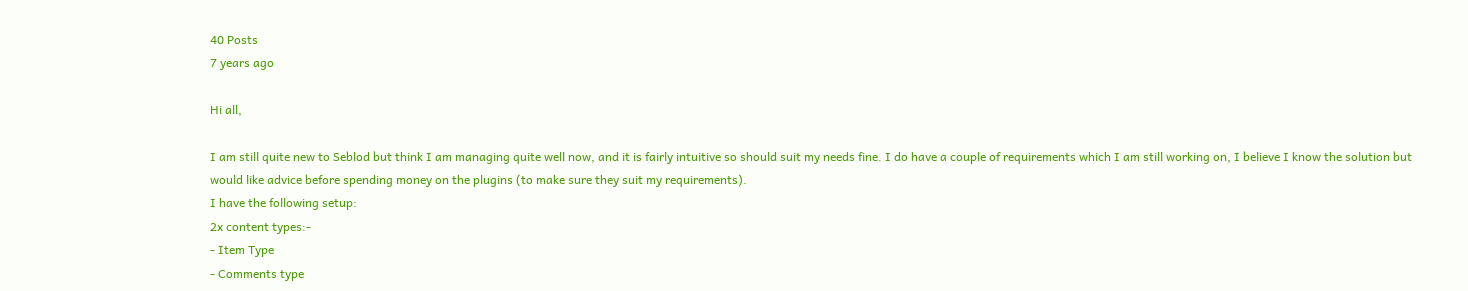40 Posts
7 years ago

Hi all,

I am still quite new to Seblod but think I am managing quite well now, and it is fairly intuitive so should suit my needs fine. I do have a couple of requirements which I am still working on, I believe I know the solution but would like advice before spending money on the plugins (to make sure they suit my requirements).
I have the following setup:
2x content types:-
- Item Type
- Comments type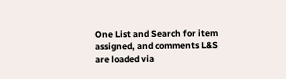One List and Search for item assigned, and comments L&S are loaded via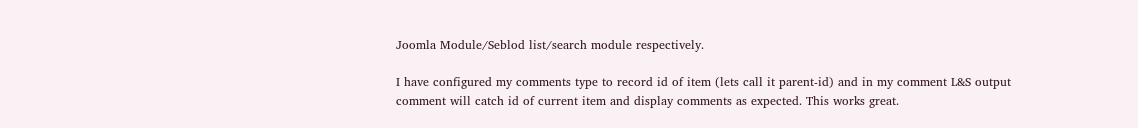Joomla Module/Seblod list/search module respectively.

I have configured my comments type to record id of item (lets call it parent-id) and in my comment L&S output comment will catch id of current item and display comments as expected. This works great.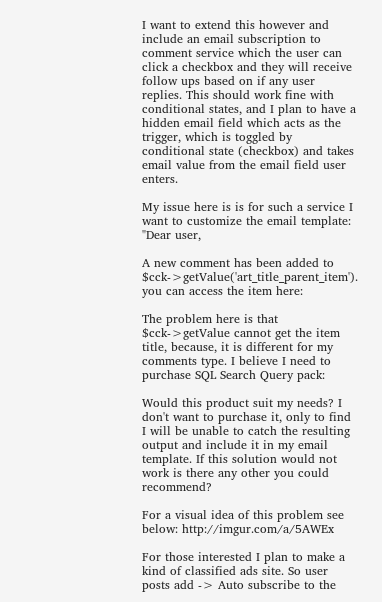I want to extend this however and include an email subscription to comment service which the user can click a checkbox and they will receive follow ups based on if any user replies. This should work fine with conditional states, and I plan to have a hidden email field which acts as the trigger, which is toggled by conditional state (checkbox) and takes email value from the email field user enters.

My issue here is is for such a service I want to customize the email template:
"Dear user,

A new comment has been added to $cck->getValue('art_title_parent_item'). you can access the item here:

The problem here is that $cck->getValue cannot get the item title, because, it is different for my comments type. I believe I need to purchase SQL Search Query pack:

Would this product suit my needs? I don't want to purchase it, only to find I will be unable to catch the resulting output and include it in my email template. If this solution would not work is there any other you could recommend?

For a visual idea of this problem see below: http://imgur.com/a/5AWEx

For those interested I plan to make a kind of classified ads site. So user posts add -> Auto subscribe to the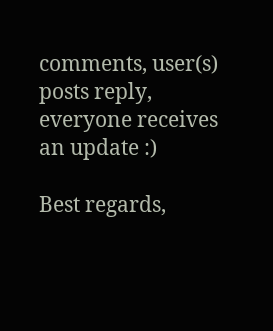comments, user(s) posts reply, everyone receives an update :)

Best regards,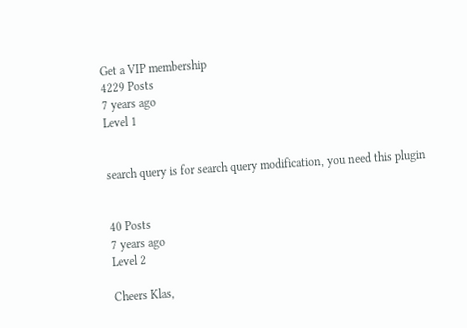Get a VIP membership
4229 Posts
7 years ago
Level 1


search query is for search query modification, you need this plugin


40 Posts
7 years ago
Level 2

Cheers Klas,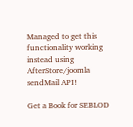Managed to get this functionality working instead using AfterStore/joomla sendMail API!

Get a Book for SEBLOD